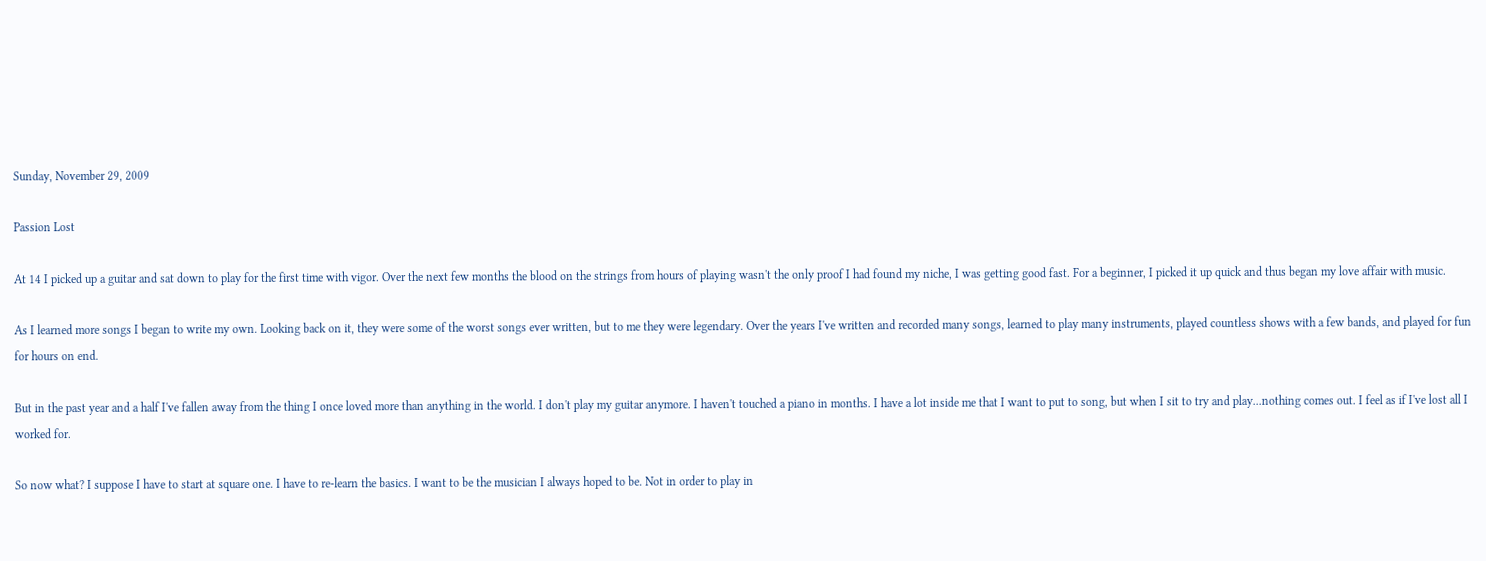Sunday, November 29, 2009

Passion Lost

At 14 I picked up a guitar and sat down to play for the first time with vigor. Over the next few months the blood on the strings from hours of playing wasn't the only proof I had found my niche, I was getting good fast. For a beginner, I picked it up quick and thus began my love affair with music.

As I learned more songs I began to write my own. Looking back on it, they were some of the worst songs ever written, but to me they were legendary. Over the years I've written and recorded many songs, learned to play many instruments, played countless shows with a few bands, and played for fun for hours on end.

But in the past year and a half I've fallen away from the thing I once loved more than anything in the world. I don't play my guitar anymore. I haven't touched a piano in months. I have a lot inside me that I want to put to song, but when I sit to try and play...nothing comes out. I feel as if I've lost all I worked for.

So now what? I suppose I have to start at square one. I have to re-learn the basics. I want to be the musician I always hoped to be. Not in order to play in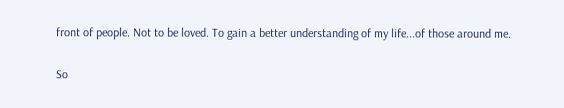front of people. Not to be loved. To gain a better understanding of my life...of those around me.

So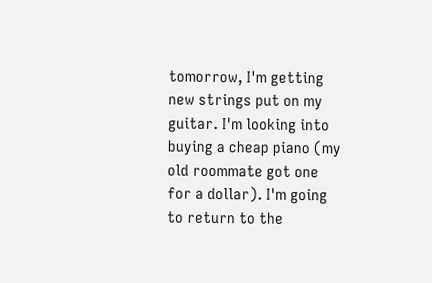tomorrow, I'm getting new strings put on my guitar. I'm looking into buying a cheap piano (my old roommate got one for a dollar). I'm going to return to the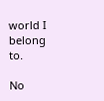world I belong to.

No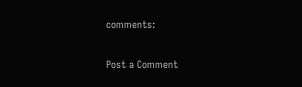comments:

Post a Comment